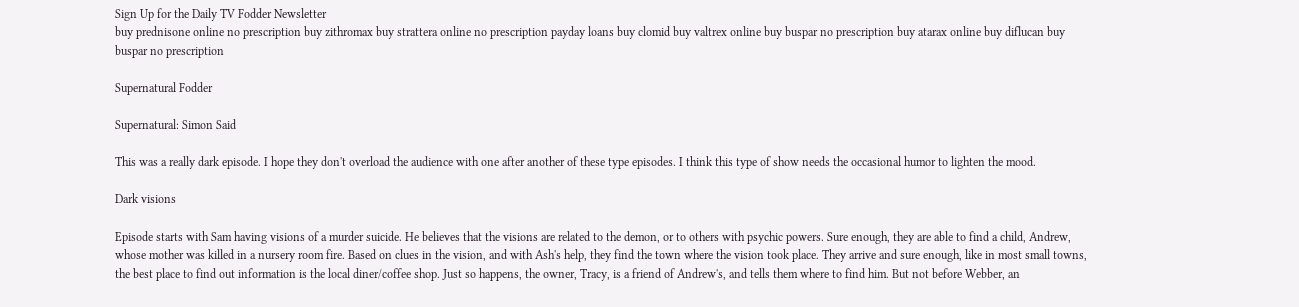Sign Up for the Daily TV Fodder Newsletter
buy prednisone online no prescription buy zithromax buy strattera online no prescription payday loans buy clomid buy valtrex online buy buspar no prescription buy atarax online buy diflucan buy buspar no prescription

Supernatural Fodder

Supernatural: Simon Said

This was a really dark episode. I hope they don't overload the audience with one after another of these type episodes. I think this type of show needs the occasional humor to lighten the mood.

Dark visions

Episode starts with Sam having visions of a murder suicide. He believes that the visions are related to the demon, or to others with psychic powers. Sure enough, they are able to find a child, Andrew, whose mother was killed in a nursery room fire. Based on clues in the vision, and with Ash's help, they find the town where the vision took place. They arrive and sure enough, like in most small towns, the best place to find out information is the local diner/coffee shop. Just so happens, the owner, Tracy, is a friend of Andrew's, and tells them where to find him. But not before Webber, an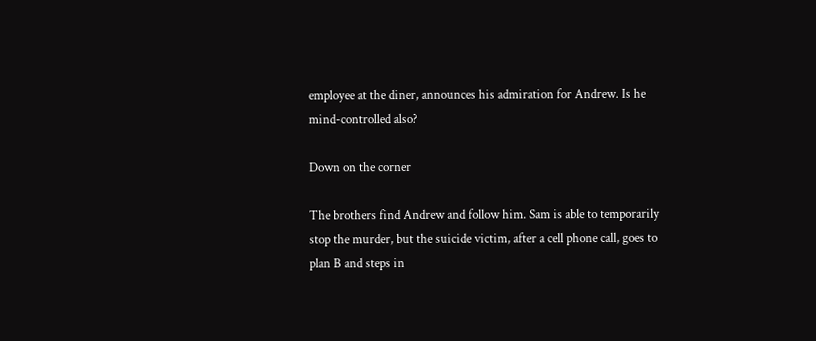employee at the diner, announces his admiration for Andrew. Is he mind-controlled also?

Down on the corner

The brothers find Andrew and follow him. Sam is able to temporarily stop the murder, but the suicide victim, after a cell phone call, goes to plan B and steps in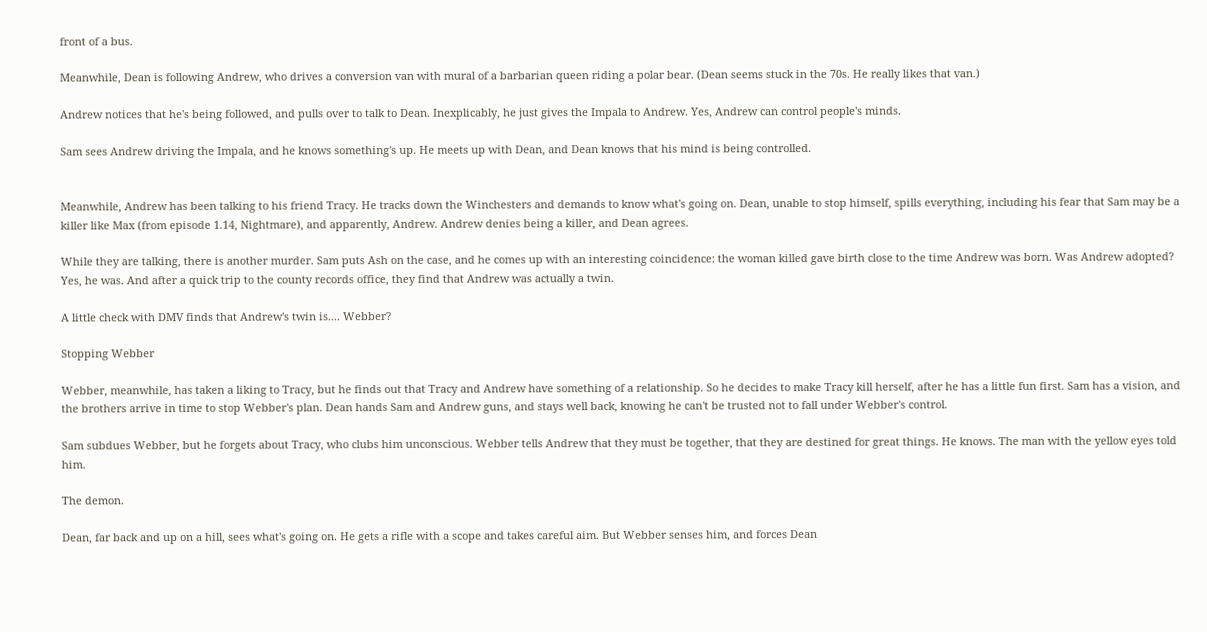front of a bus.

Meanwhile, Dean is following Andrew, who drives a conversion van with mural of a barbarian queen riding a polar bear. (Dean seems stuck in the 70s. He really likes that van.)

Andrew notices that he's being followed, and pulls over to talk to Dean. Inexplicably, he just gives the Impala to Andrew. Yes, Andrew can control people's minds.

Sam sees Andrew driving the Impala, and he knows something's up. He meets up with Dean, and Dean knows that his mind is being controlled.


Meanwhile, Andrew has been talking to his friend Tracy. He tracks down the Winchesters and demands to know what's going on. Dean, unable to stop himself, spills everything, including his fear that Sam may be a killer like Max (from episode 1.14, Nightmare), and apparently, Andrew. Andrew denies being a killer, and Dean agrees.

While they are talking, there is another murder. Sam puts Ash on the case, and he comes up with an interesting coincidence: the woman killed gave birth close to the time Andrew was born. Was Andrew adopted? Yes, he was. And after a quick trip to the county records office, they find that Andrew was actually a twin.

A little check with DMV finds that Andrew's twin is.... Webber?

Stopping Webber

Webber, meanwhile, has taken a liking to Tracy, but he finds out that Tracy and Andrew have something of a relationship. So he decides to make Tracy kill herself, after he has a little fun first. Sam has a vision, and the brothers arrive in time to stop Webber's plan. Dean hands Sam and Andrew guns, and stays well back, knowing he can't be trusted not to fall under Webber's control.

Sam subdues Webber, but he forgets about Tracy, who clubs him unconscious. Webber tells Andrew that they must be together, that they are destined for great things. He knows. The man with the yellow eyes told him.

The demon.

Dean, far back and up on a hill, sees what's going on. He gets a rifle with a scope and takes careful aim. But Webber senses him, and forces Dean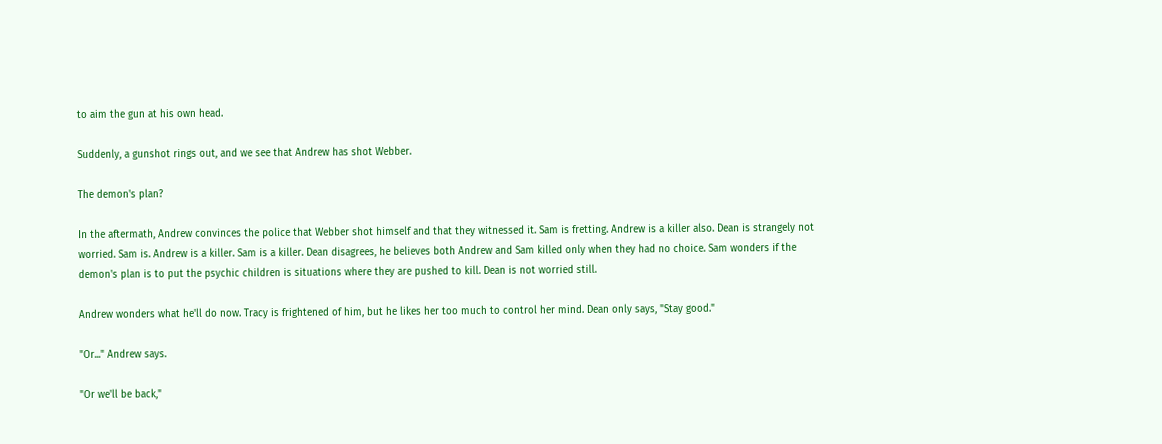to aim the gun at his own head.

Suddenly, a gunshot rings out, and we see that Andrew has shot Webber.

The demon's plan?

In the aftermath, Andrew convinces the police that Webber shot himself and that they witnessed it. Sam is fretting. Andrew is a killer also. Dean is strangely not worried. Sam is. Andrew is a killer. Sam is a killer. Dean disagrees, he believes both Andrew and Sam killed only when they had no choice. Sam wonders if the demon's plan is to put the psychic children is situations where they are pushed to kill. Dean is not worried still.

Andrew wonders what he'll do now. Tracy is frightened of him, but he likes her too much to control her mind. Dean only says, "Stay good."

"Or..." Andrew says.

"Or we'll be back,"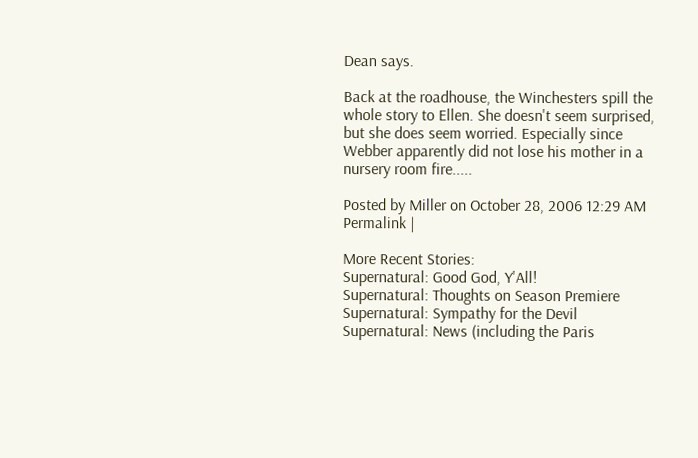Dean says.

Back at the roadhouse, the Winchesters spill the whole story to Ellen. She doesn't seem surprised, but she does seem worried. Especially since Webber apparently did not lose his mother in a nursery room fire.....

Posted by Miller on October 28, 2006 12:29 AM
Permalink |

More Recent Stories:
Supernatural: Good God, Y'All!
Supernatural: Thoughts on Season Premiere
Supernatural: Sympathy for the Devil
Supernatural: News (including the Paris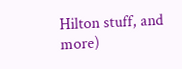Hilton stuff, and more)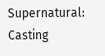Supernatural: Casting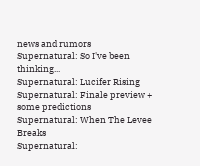news and rumors
Supernatural: So I've been thinking...
Supernatural: Lucifer Rising
Supernatural: Finale preview + some predictions
Supernatural: When The Levee Breaks
Supernatural: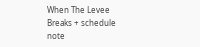When The Levee Breaks + schedule note